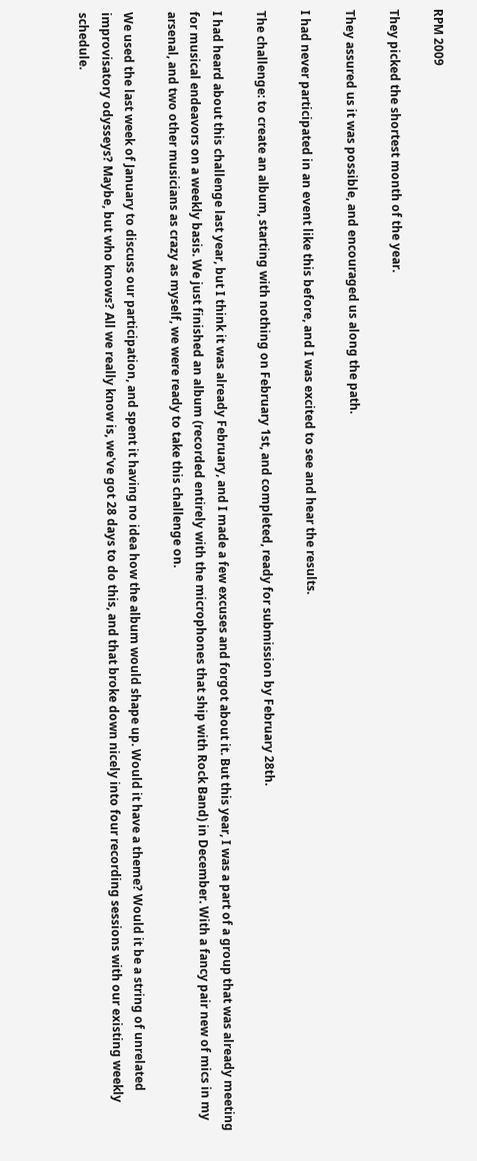RPM 2009

They picked the shortest month of the year.

They assured us it was possible, and encouraged us along the path.

I had never participated in an event like this before, and I was excited to see and hear the results.

The challenge: to create an album, starting with nothing on February 1st, and completed, ready for submission by February 28th.

I had heard about this challenge last year, but I think it was already February, and I made a few excuses and forgot about it. But this year, I was a part of a group that was already meeting for musical endeavors on a weekly basis. We just finished an album (recorded entirely with the microphones that ship with Rock Band) in December. With a fancy pair new of mics in my arsenal, and two other musicians as crazy as myself, we were ready to take this challenge on.

We used the last week of January to discuss our participation, and spent it having no idea how the album would shape up. Would it have a theme? Would it be a string of unrelated improvisatory odysseys? Maybe, but who knows? All we really know is, we've got 28 days to do this, and that broke down nicely into four recording sessions with our existing weekly schedule.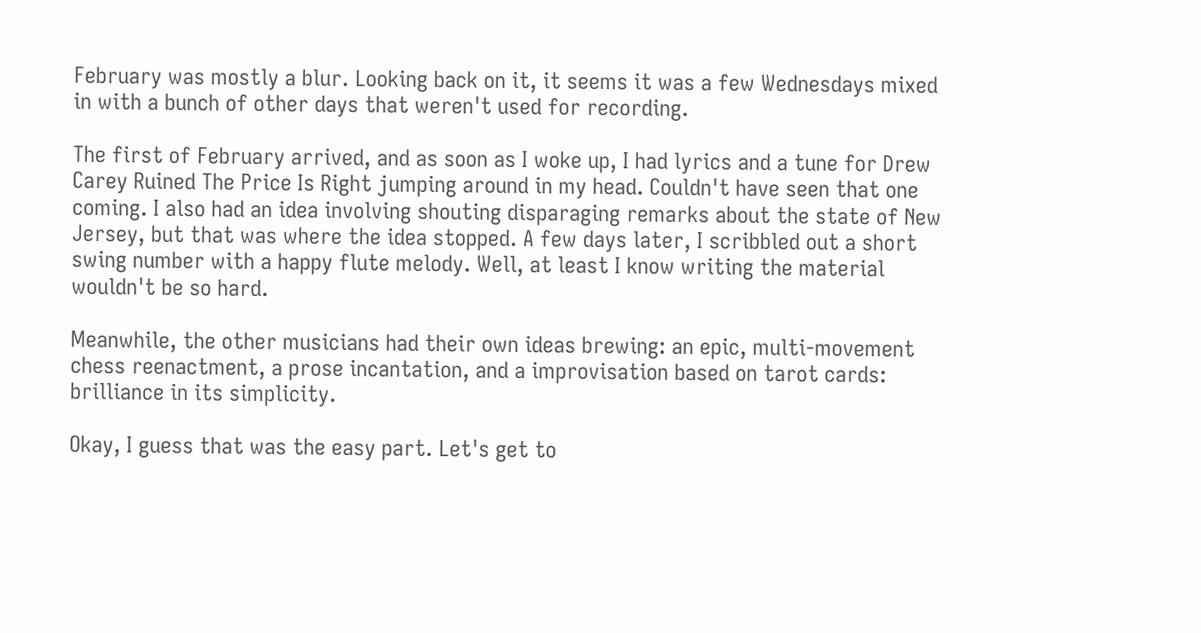February was mostly a blur. Looking back on it, it seems it was a few Wednesdays mixed in with a bunch of other days that weren't used for recording.

The first of February arrived, and as soon as I woke up, I had lyrics and a tune for Drew Carey Ruined The Price Is Right jumping around in my head. Couldn't have seen that one coming. I also had an idea involving shouting disparaging remarks about the state of New Jersey, but that was where the idea stopped. A few days later, I scribbled out a short swing number with a happy flute melody. Well, at least I know writing the material wouldn't be so hard.

Meanwhile, the other musicians had their own ideas brewing: an epic, multi-movement chess reenactment, a prose incantation, and a improvisation based on tarot cards: brilliance in its simplicity.

Okay, I guess that was the easy part. Let's get to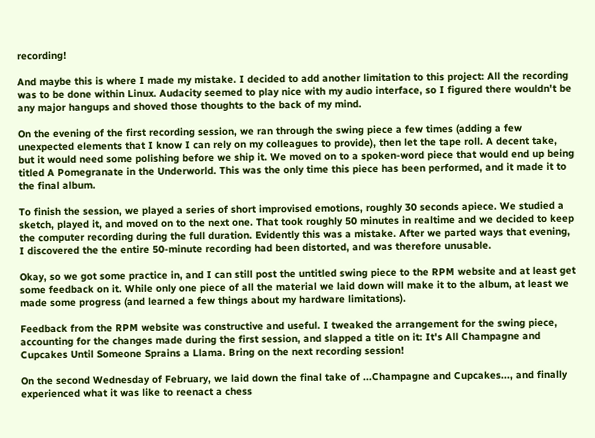recording!

And maybe this is where I made my mistake. I decided to add another limitation to this project: All the recording was to be done within Linux. Audacity seemed to play nice with my audio interface, so I figured there wouldn't be any major hangups and shoved those thoughts to the back of my mind.

On the evening of the first recording session, we ran through the swing piece a few times (adding a few unexpected elements that I know I can rely on my colleagues to provide), then let the tape roll. A decent take, but it would need some polishing before we ship it. We moved on to a spoken-word piece that would end up being titled A Pomegranate in the Underworld. This was the only time this piece has been performed, and it made it to the final album.

To finish the session, we played a series of short improvised emotions, roughly 30 seconds apiece. We studied a sketch, played it, and moved on to the next one. That took roughly 50 minutes in realtime and we decided to keep the computer recording during the full duration. Evidently this was a mistake. After we parted ways that evening, I discovered the the entire 50-minute recording had been distorted, and was therefore unusable.

Okay, so we got some practice in, and I can still post the untitled swing piece to the RPM website and at least get some feedback on it. While only one piece of all the material we laid down will make it to the album, at least we made some progress (and learned a few things about my hardware limitations).

Feedback from the RPM website was constructive and useful. I tweaked the arrangement for the swing piece, accounting for the changes made during the first session, and slapped a title on it: It's All Champagne and Cupcakes Until Someone Sprains a Llama. Bring on the next recording session!

On the second Wednesday of February, we laid down the final take of ...Champagne and Cupcakes..., and finally experienced what it was like to reenact a chess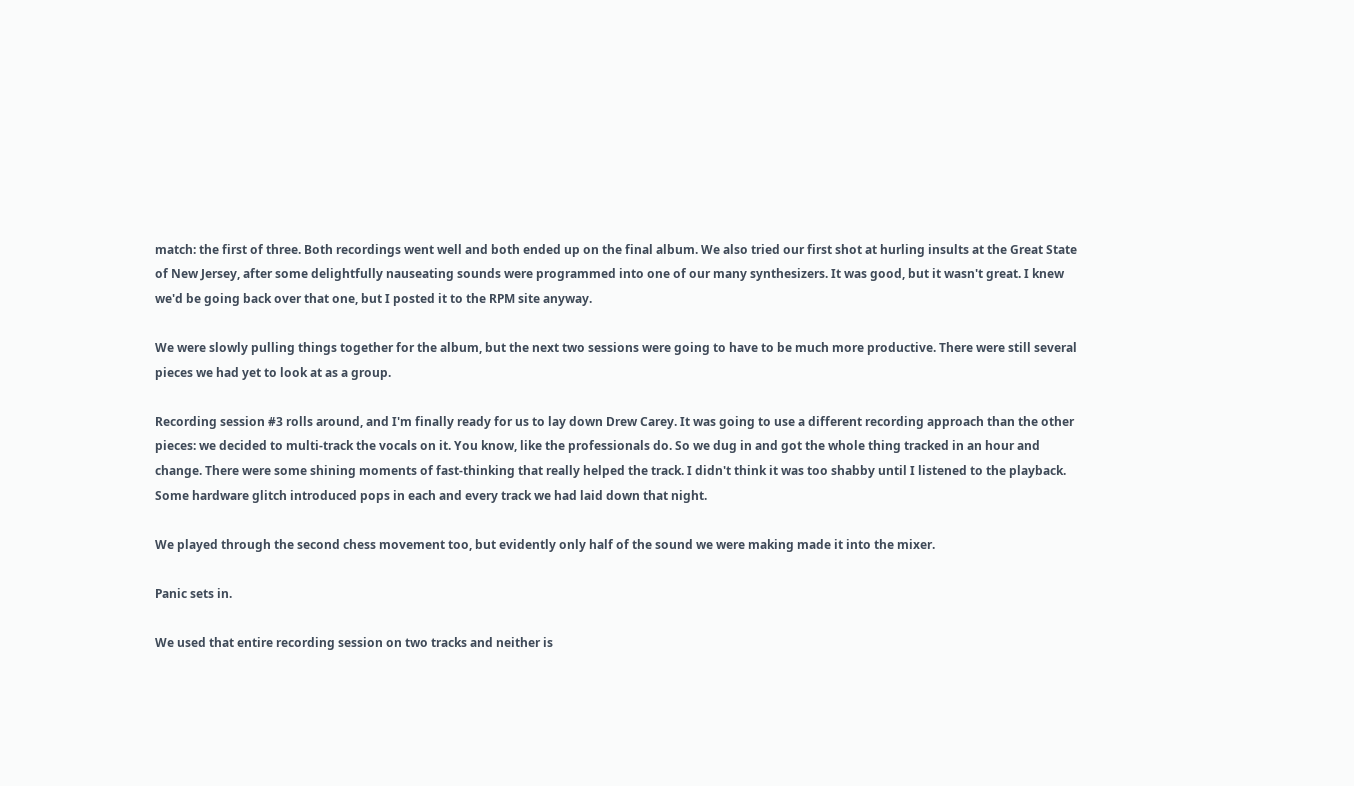match: the first of three. Both recordings went well and both ended up on the final album. We also tried our first shot at hurling insults at the Great State of New Jersey, after some delightfully nauseating sounds were programmed into one of our many synthesizers. It was good, but it wasn't great. I knew we'd be going back over that one, but I posted it to the RPM site anyway.

We were slowly pulling things together for the album, but the next two sessions were going to have to be much more productive. There were still several pieces we had yet to look at as a group.

Recording session #3 rolls around, and I'm finally ready for us to lay down Drew Carey. It was going to use a different recording approach than the other pieces: we decided to multi-track the vocals on it. You know, like the professionals do. So we dug in and got the whole thing tracked in an hour and change. There were some shining moments of fast-thinking that really helped the track. I didn't think it was too shabby until I listened to the playback. Some hardware glitch introduced pops in each and every track we had laid down that night.

We played through the second chess movement too, but evidently only half of the sound we were making made it into the mixer.

Panic sets in.

We used that entire recording session on two tracks and neither is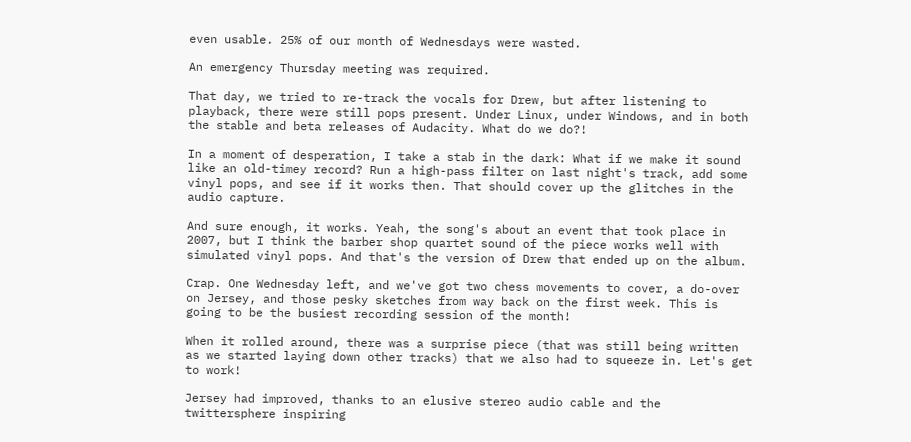even usable. 25% of our month of Wednesdays were wasted.

An emergency Thursday meeting was required.

That day, we tried to re-track the vocals for Drew, but after listening to playback, there were still pops present. Under Linux, under Windows, and in both the stable and beta releases of Audacity. What do we do?!

In a moment of desperation, I take a stab in the dark: What if we make it sound like an old-timey record? Run a high-pass filter on last night's track, add some vinyl pops, and see if it works then. That should cover up the glitches in the audio capture.

And sure enough, it works. Yeah, the song's about an event that took place in 2007, but I think the barber shop quartet sound of the piece works well with simulated vinyl pops. And that's the version of Drew that ended up on the album.

Crap. One Wednesday left, and we've got two chess movements to cover, a do-over on Jersey, and those pesky sketches from way back on the first week. This is going to be the busiest recording session of the month!

When it rolled around, there was a surprise piece (that was still being written as we started laying down other tracks) that we also had to squeeze in. Let's get to work!

Jersey had improved, thanks to an elusive stereo audio cable and the twittersphere inspiring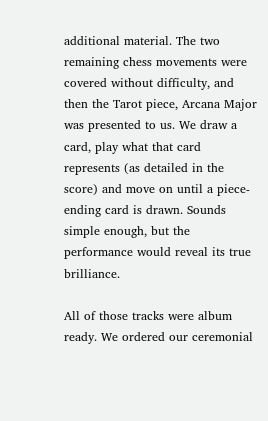additional material. The two remaining chess movements were covered without difficulty, and then the Tarot piece, Arcana Major was presented to us. We draw a card, play what that card represents (as detailed in the score) and move on until a piece-ending card is drawn. Sounds simple enough, but the performance would reveal its true brilliance.

All of those tracks were album ready. We ordered our ceremonial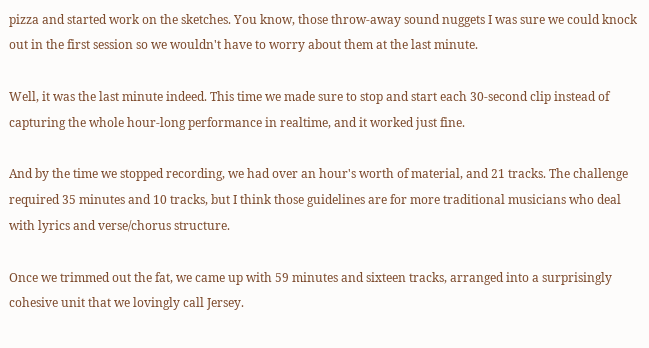pizza and started work on the sketches. You know, those throw-away sound nuggets I was sure we could knock out in the first session so we wouldn't have to worry about them at the last minute.

Well, it was the last minute indeed. This time we made sure to stop and start each 30-second clip instead of capturing the whole hour-long performance in realtime, and it worked just fine.

And by the time we stopped recording, we had over an hour's worth of material, and 21 tracks. The challenge required 35 minutes and 10 tracks, but I think those guidelines are for more traditional musicians who deal with lyrics and verse/chorus structure.

Once we trimmed out the fat, we came up with 59 minutes and sixteen tracks, arranged into a surprisingly cohesive unit that we lovingly call Jersey.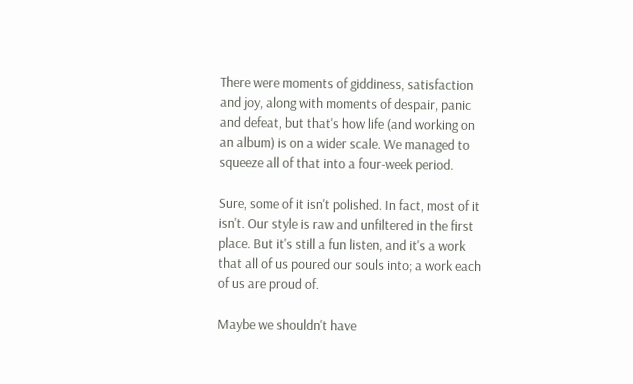There were moments of giddiness, satisfaction and joy, along with moments of despair, panic and defeat, but that's how life (and working on an album) is on a wider scale. We managed to squeeze all of that into a four-week period.

Sure, some of it isn't polished. In fact, most of it isn't. Our style is raw and unfiltered in the first place. But it's still a fun listen, and it's a work that all of us poured our souls into; a work each of us are proud of.

Maybe we shouldn't have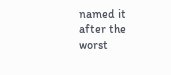named it after the worst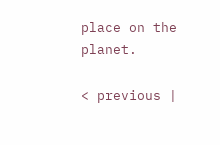place on the planet.

< previous |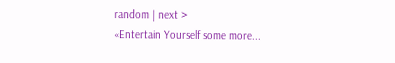random | next >
«Entertain Yourself some more...